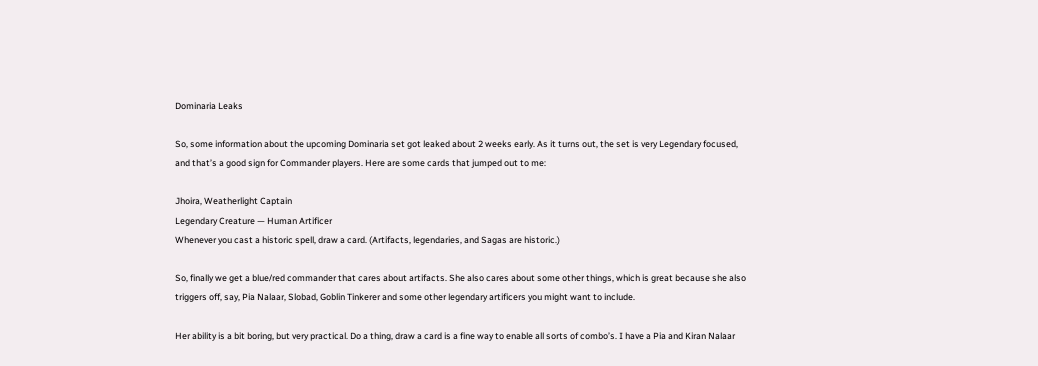Dominaria Leaks

So, some information about the upcoming Dominaria set got leaked about 2 weeks early. As it turns out, the set is very Legendary focused, and that’s a good sign for Commander players. Here are some cards that jumped out to me:

Jhoira, Weatherlight Captain
Legendary Creature — Human Artificer
Whenever you cast a historic spell, draw a card. (Artifacts, legendaries, and Sagas are historic.)

So, finally we get a blue/red commander that cares about artifacts. She also cares about some other things, which is great because she also triggers off, say, Pia Nalaar, Slobad, Goblin Tinkerer and some other legendary artificers you might want to include.

Her ability is a bit boring, but very practical. Do a thing, draw a card is a fine way to enable all sorts of combo’s. I have a Pia and Kiran Nalaar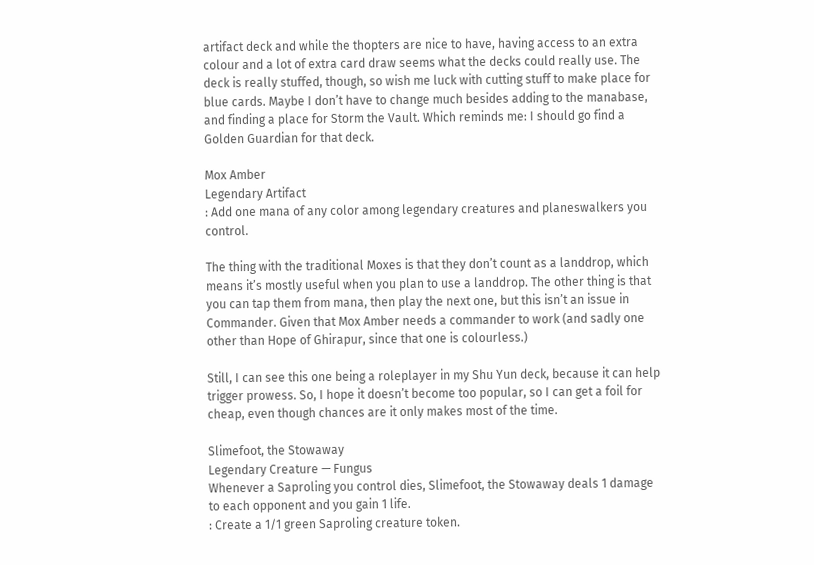artifact deck and while the thopters are nice to have, having access to an extra colour and a lot of extra card draw seems what the decks could really use. The deck is really stuffed, though, so wish me luck with cutting stuff to make place for blue cards. Maybe I don’t have to change much besides adding to the manabase, and finding a place for Storm the Vault. Which reminds me: I should go find a Golden Guardian for that deck.

Mox Amber
Legendary Artifact
: Add one mana of any color among legendary creatures and planeswalkers you control.

The thing with the traditional Moxes is that they don’t count as a landdrop, which means it’s mostly useful when you plan to use a landdrop. The other thing is that you can tap them from mana, then play the next one, but this isn’t an issue in Commander. Given that Mox Amber needs a commander to work (and sadly one other than Hope of Ghirapur, since that one is colourless.)

Still, I can see this one being a roleplayer in my Shu Yun deck, because it can help trigger prowess. So, I hope it doesn’t become too popular, so I can get a foil for cheap, even though chances are it only makes most of the time.

Slimefoot, the Stowaway
Legendary Creature — Fungus
Whenever a Saproling you control dies, Slimefoot, the Stowaway deals 1 damage to each opponent and you gain 1 life.
: Create a 1/1 green Saproling creature token.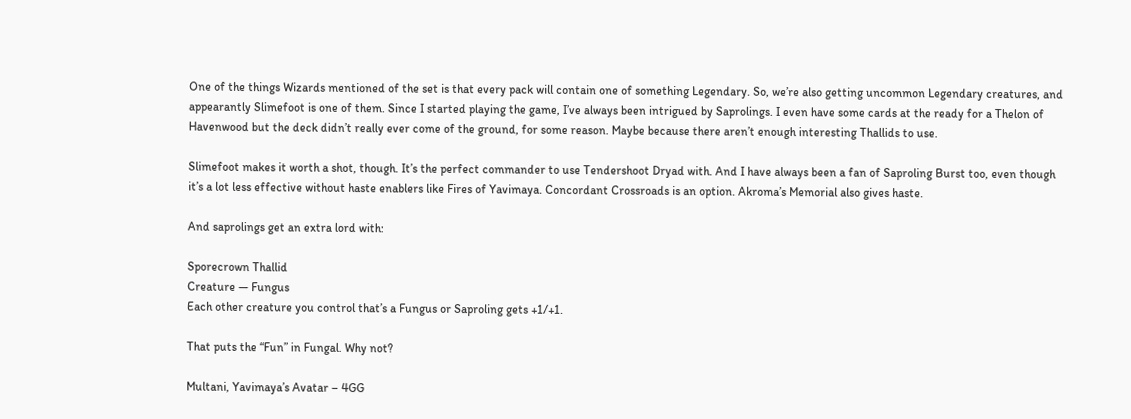One of the things Wizards mentioned of the set is that every pack will contain one of something Legendary. So, we’re also getting uncommon Legendary creatures, and appearantly Slimefoot is one of them. Since I started playing the game, I’ve always been intrigued by Saprolings. I even have some cards at the ready for a Thelon of Havenwood but the deck didn’t really ever come of the ground, for some reason. Maybe because there aren’t enough interesting Thallids to use.

Slimefoot makes it worth a shot, though. It’s the perfect commander to use Tendershoot Dryad with. And I have always been a fan of Saproling Burst too, even though it’s a lot less effective without haste enablers like Fires of Yavimaya. Concordant Crossroads is an option. Akroma’s Memorial also gives haste.

And saprolings get an extra lord with:

Sporecrown Thallid
Creature — Fungus
Each other creature you control that’s a Fungus or Saproling gets +1/+1.

That puts the “Fun” in Fungal. Why not?

Multani, Yavimaya’s Avatar – 4GG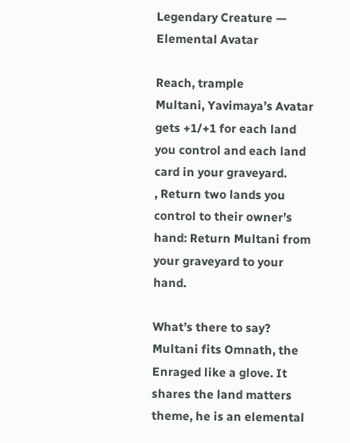Legendary Creature — Elemental Avatar

Reach, trample
Multani, Yavimaya’s Avatar gets +1/+1 for each land you control and each land card in your graveyard.
, Return two lands you control to their owner’s hand: Return Multani from your graveyard to your hand.

What’s there to say? Multani fits Omnath, the Enraged like a glove. It shares the land matters theme, he is an elemental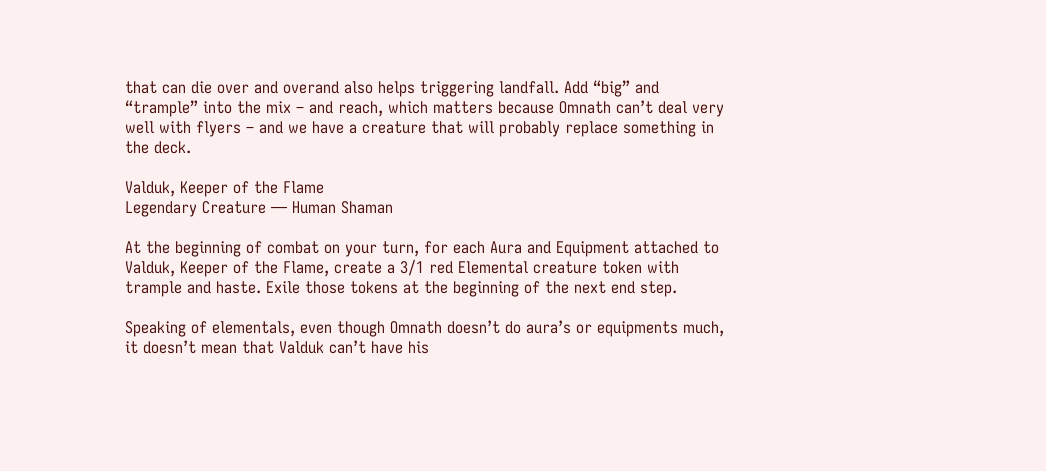that can die over and overand also helps triggering landfall. Add “big” and “trample” into the mix – and reach, which matters because Omnath can’t deal very well with flyers – and we have a creature that will probably replace something in the deck.

Valduk, Keeper of the Flame
Legendary Creature — Human Shaman

At the beginning of combat on your turn, for each Aura and Equipment attached to Valduk, Keeper of the Flame, create a 3/1 red Elemental creature token with trample and haste. Exile those tokens at the beginning of the next end step.

Speaking of elementals, even though Omnath doesn’t do aura’s or equipments much, it doesn’t mean that Valduk can’t have his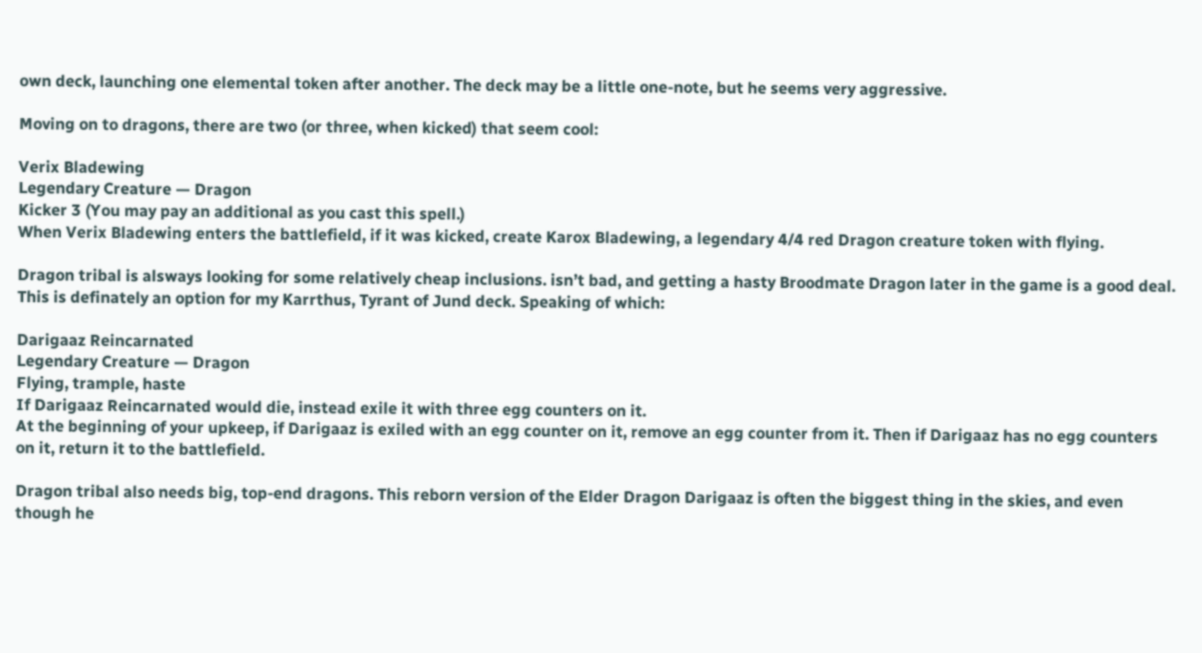own deck, launching one elemental token after another. The deck may be a little one-note, but he seems very aggressive.

Moving on to dragons, there are two (or three, when kicked) that seem cool:

Verix Bladewing
Legendary Creature — Dragon
Kicker 3 (You may pay an additional as you cast this spell.)
When Verix Bladewing enters the battlefield, if it was kicked, create Karox Bladewing, a legendary 4/4 red Dragon creature token with flying.

Dragon tribal is alsways looking for some relatively cheap inclusions. isn’t bad, and getting a hasty Broodmate Dragon later in the game is a good deal. This is definately an option for my Karrthus, Tyrant of Jund deck. Speaking of which:

Darigaaz Reincarnated
Legendary Creature — Dragon
Flying, trample, haste
If Darigaaz Reincarnated would die, instead exile it with three egg counters on it.
At the beginning of your upkeep, if Darigaaz is exiled with an egg counter on it, remove an egg counter from it. Then if Darigaaz has no egg counters on it, return it to the battlefield.

Dragon tribal also needs big, top-end dragons. This reborn version of the Elder Dragon Darigaaz is often the biggest thing in the skies, and even though he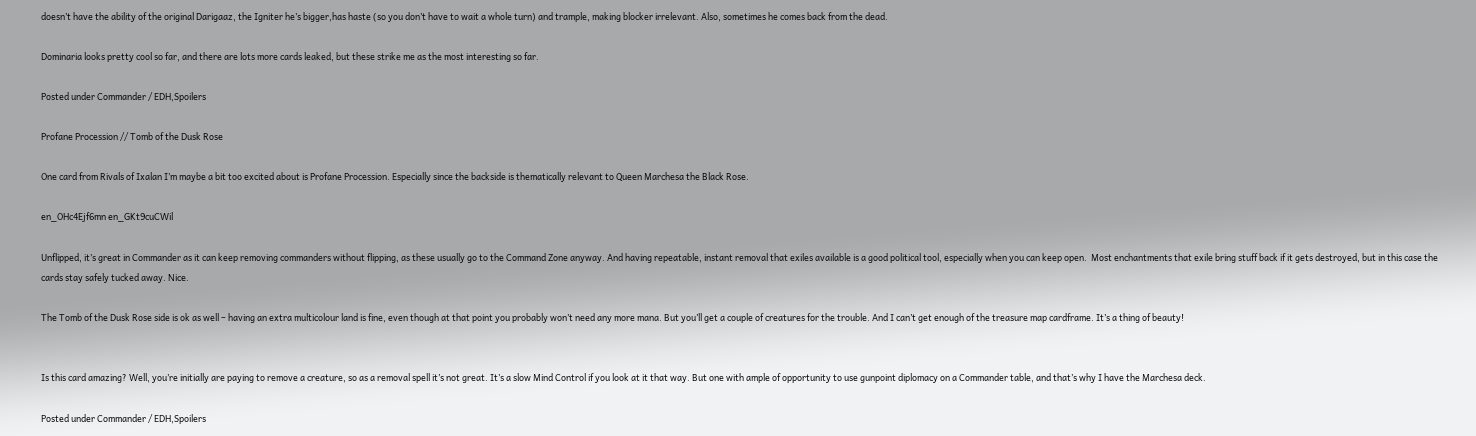doesn’t have the ability of the original Darigaaz, the Igniter he’s bigger,has haste (so you don’t have to wait a whole turn) and trample, making blocker irrelevant. Also, sometimes he comes back from the dead.

Dominaria looks pretty cool so far, and there are lots more cards leaked, but these strike me as the most interesting so far.

Posted under Commander / EDH,Spoilers

Profane Procession // Tomb of the Dusk Rose

One card from Rivals of Ixalan I’m maybe a bit too excited about is Profane Procession. Especially since the backside is thematically relevant to Queen Marchesa the Black Rose.

en_OHc4Ejf6mn en_GKt9cuCWil

Unflipped, it’s great in Commander as it can keep removing commanders without flipping, as these usually go to the Command Zone anyway. And having repeatable, instant removal that exiles available is a good political tool, especially when you can keep open.  Most enchantments that exile bring stuff back if it gets destroyed, but in this case the cards stay safely tucked away. Nice.

The Tomb of the Dusk Rose side is ok as well – having an extra multicolour land is fine, even though at that point you probably won’t need any more mana. But you’ll get a couple of creatures for the trouble. And I can’t get enough of the treasure map cardframe. It’s a thing of beauty!


Is this card amazing? Well, you’re initially are paying to remove a creature, so as a removal spell it’s not great. It’s a slow Mind Control if you look at it that way. But one with ample of opportunity to use gunpoint diplomacy on a Commander table, and that’s why I have the Marchesa deck.

Posted under Commander / EDH,Spoilers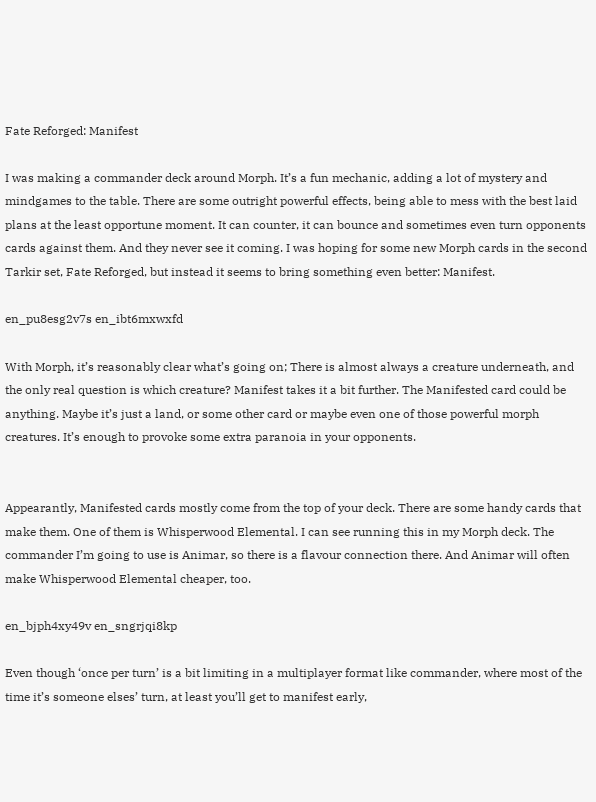Fate Reforged: Manifest

I was making a commander deck around Morph. It’s a fun mechanic, adding a lot of mystery and mindgames to the table. There are some outright powerful effects, being able to mess with the best laid plans at the least opportune moment. It can counter, it can bounce and sometimes even turn opponents cards against them. And they never see it coming. I was hoping for some new Morph cards in the second Tarkir set, Fate Reforged, but instead it seems to bring something even better: Manifest.

en_pu8esg2v7s en_ibt6mxwxfd

With Morph, it’s reasonably clear what’s going on; There is almost always a creature underneath, and the only real question is which creature? Manifest takes it a bit further. The Manifested card could be anything. Maybe it’s just a land, or some other card or maybe even one of those powerful morph creatures. It’s enough to provoke some extra paranoia in your opponents.


Appearantly, Manifested cards mostly come from the top of your deck. There are some handy cards that make them. One of them is Whisperwood Elemental. I can see running this in my Morph deck. The commander I’m going to use is Animar, so there is a flavour connection there. And Animar will often make Whisperwood Elemental cheaper, too.

en_bjph4xy49v en_sngrjqi8kp

Even though ‘once per turn’ is a bit limiting in a multiplayer format like commander, where most of the time it’s someone elses’ turn, at least you’ll get to manifest early,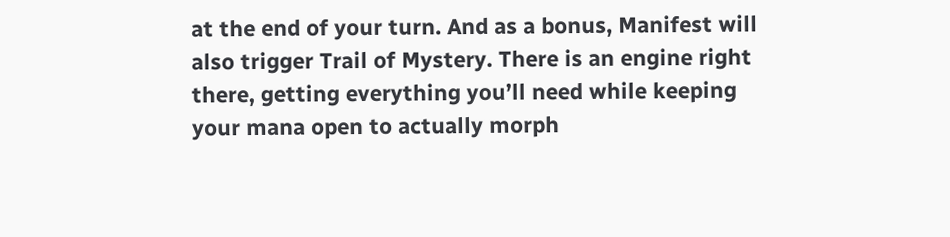at the end of your turn. And as a bonus, Manifest will also trigger Trail of Mystery. There is an engine right there, getting everything you’ll need while keeping your mana open to actually morph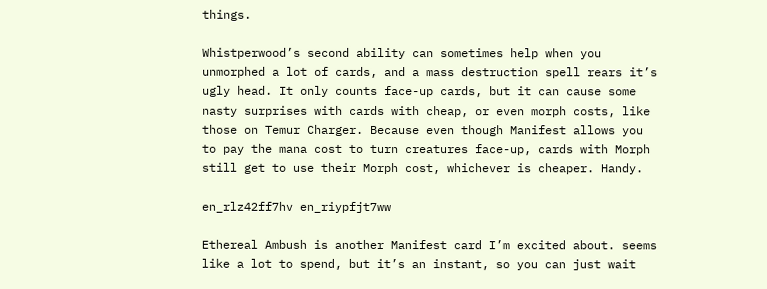things.

Whistperwood’s second ability can sometimes help when you unmorphed a lot of cards, and a mass destruction spell rears it’s ugly head. It only counts face-up cards, but it can cause some nasty surprises with cards with cheap, or even morph costs, like those on Temur Charger. Because even though Manifest allows you to pay the mana cost to turn creatures face-up, cards with Morph still get to use their Morph cost, whichever is cheaper. Handy.

en_rlz42ff7hv en_riypfjt7ww

Ethereal Ambush is another Manifest card I’m excited about. seems like a lot to spend, but it’s an instant, so you can just wait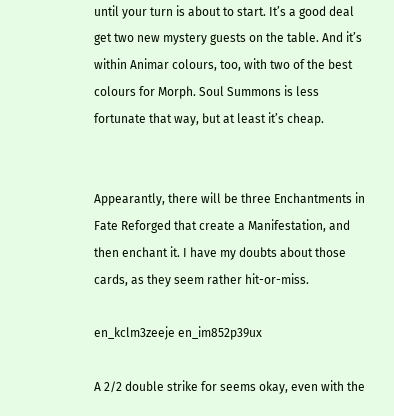until your turn is about to start. It’s a good deal get two new mystery guests on the table. And it’s within Animar colours, too, with two of the best colours for Morph. Soul Summons is less fortunate that way, but at least it’s cheap.


Appearantly, there will be three Enchantments in Fate Reforged that create a Manifestation, and then enchant it. I have my doubts about those cards, as they seem rather hit-or-miss.

en_kclm3zeeje en_im852p39ux

A 2/2 double strike for seems okay, even with the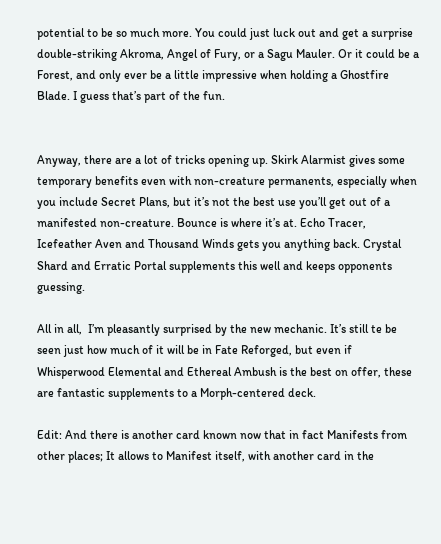potential to be so much more. You could just luck out and get a surprise double-striking Akroma, Angel of Fury, or a Sagu Mauler. Or it could be a Forest, and only ever be a little impressive when holding a Ghostfire Blade. I guess that’s part of the fun.


Anyway, there are a lot of tricks opening up. Skirk Alarmist gives some temporary benefits even with non-creature permanents, especially when you include Secret Plans, but it’s not the best use you’ll get out of a manifested non-creature. Bounce is where it’s at. Echo Tracer, Icefeather Aven and Thousand Winds gets you anything back. Crystal Shard and Erratic Portal supplements this well and keeps opponents guessing.

All in all,  I’m pleasantly surprised by the new mechanic. It’s still te be seen just how much of it will be in Fate Reforged, but even if Whisperwood Elemental and Ethereal Ambush is the best on offer, these are fantastic supplements to a Morph-centered deck.

Edit: And there is another card known now that in fact Manifests from other places; It allows to Manifest itself, with another card in the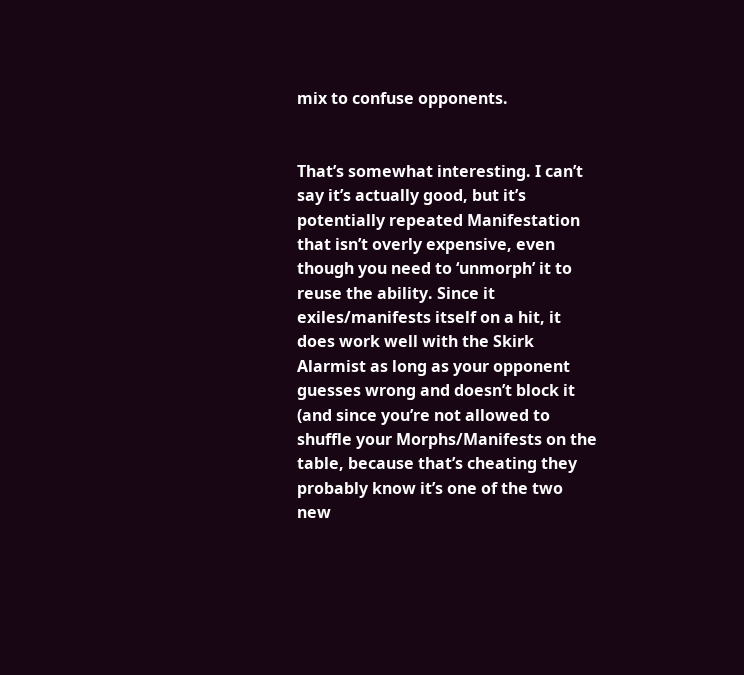mix to confuse opponents.


That’s somewhat interesting. I can’t say it’s actually good, but it’s potentially repeated Manifestation that isn’t overly expensive, even though you need to ‘unmorph’ it to reuse the ability. Since it exiles/manifests itself on a hit, it does work well with the Skirk Alarmist as long as your opponent guesses wrong and doesn’t block it (and since you’re not allowed to shuffle your Morphs/Manifests on the table, because that’s cheating they probably know it’s one of the two new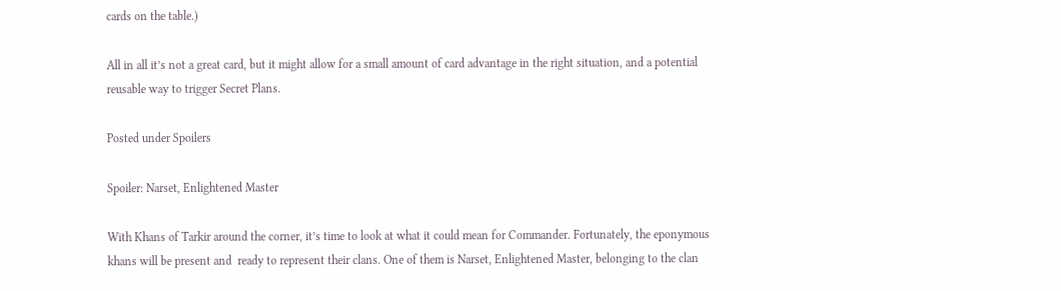cards on the table.)

All in all it’s not a great card, but it might allow for a small amount of card advantage in the right situation, and a potential reusable way to trigger Secret Plans.

Posted under Spoilers

Spoiler: Narset, Enlightened Master

With Khans of Tarkir around the corner, it’s time to look at what it could mean for Commander. Fortunately, the eponymous khans will be present and  ready to represent their clans. One of them is Narset, Enlightened Master, belonging to the clan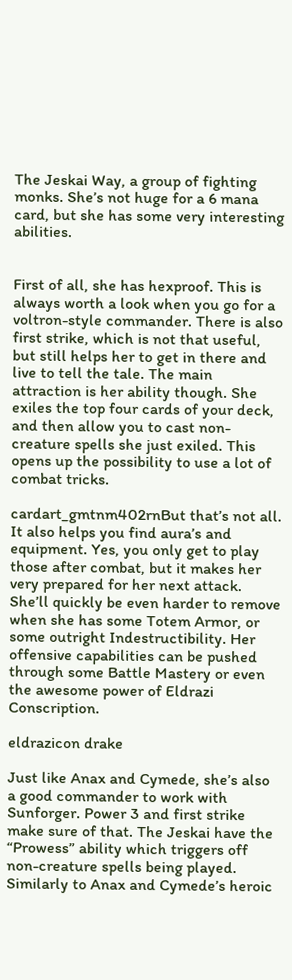The Jeskai Way, a group of fighting monks. She’s not huge for a 6 mana card, but she has some very interesting abilities.


First of all, she has hexproof. This is always worth a look when you go for a voltron-style commander. There is also first strike, which is not that useful, but still helps her to get in there and live to tell the tale. The main attraction is her ability though. She exiles the top four cards of your deck, and then allow you to cast non-creature spells she just exiled. This opens up the possibility to use a lot of combat tricks.

cardart_gmtnm402rnBut that’s not all. It also helps you find aura’s and equipment. Yes, you only get to play those after combat, but it makes her very prepared for her next attack. She’ll quickly be even harder to remove when she has some Totem Armor, or some outright Indestructibility. Her offensive capabilities can be pushed through some Battle Mastery or even the awesome power of Eldrazi Conscription.

eldrazicon drake

Just like Anax and Cymede, she’s also a good commander to work with Sunforger. Power 3 and first strike make sure of that. The Jeskai have the “Prowess” ability which triggers off non-creature spells being played. Similarly to Anax and Cymede’s heroic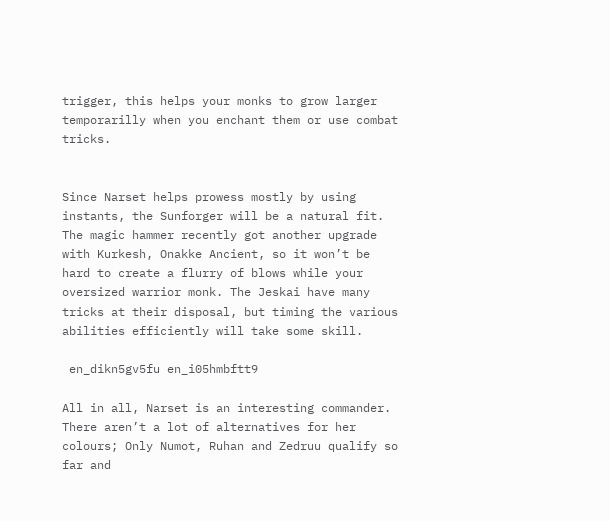trigger, this helps your monks to grow larger temporarilly when you enchant them or use combat tricks.


Since Narset helps prowess mostly by using instants, the Sunforger will be a natural fit. The magic hammer recently got another upgrade with Kurkesh, Onakke Ancient, so it won’t be hard to create a flurry of blows while your oversized warrior monk. The Jeskai have many tricks at their disposal, but timing the various abilities efficiently will take some skill.

 en_dikn5gv5fu en_i05hmbftt9

All in all, Narset is an interesting commander. There aren’t a lot of alternatives for her colours; Only Numot, Ruhan and Zedruu qualify so far and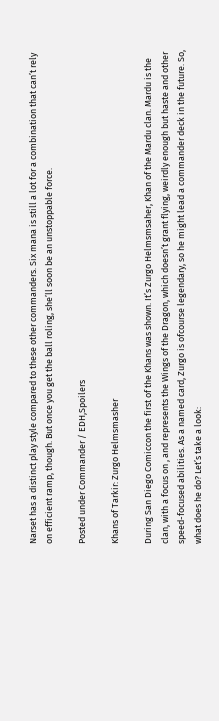Narset has a distinct play style compared to these other commanders. Six mana is still a lot for a combination that can’t rely on efficient ramp, though. But once you get the ball roling, she’ll soon be an unstoppable force.

Posted under Commander / EDH,Spoilers

Khans of Tarkir: Zurgo Helmsmasher

During San Diego Comiccon the first of the Khans was shown. It’s Zurgo Helmsmsaher, Khan of the Mardu clan. Mardu is the clan, with a focus on , and represents the Wings of the Dragon, which doesn’t grant flying, weirdly enough but haste and other speed-focused abilities. As a named card, Zurgo is ofcourse legendary, so he might lead a commander deck in the future. So, what does he do? Let’s take a look: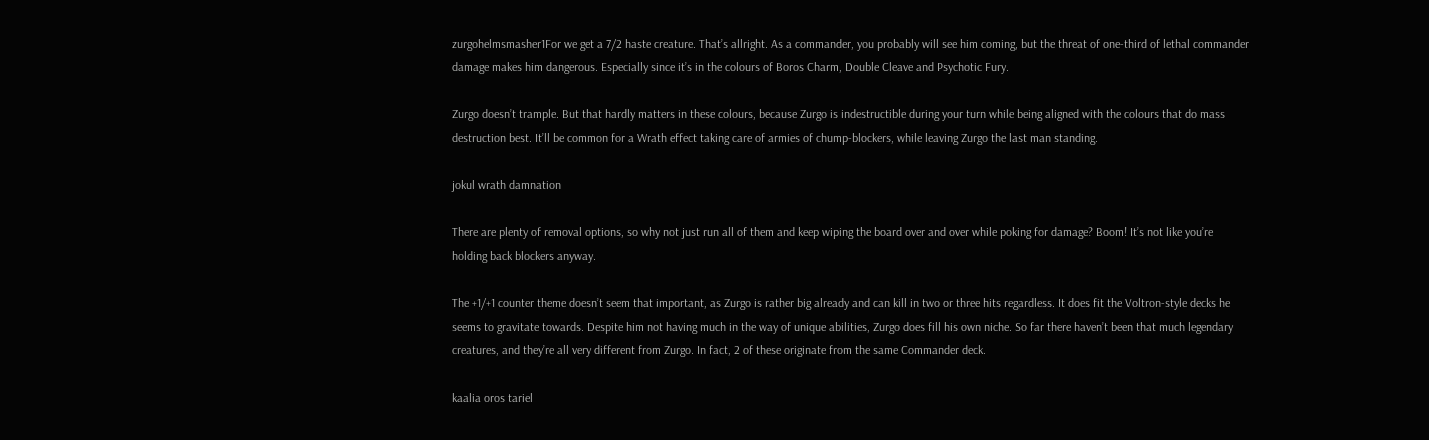zurgohelmsmasher1For we get a 7/2 haste creature. That’s allright. As a commander, you probably will see him coming, but the threat of one-third of lethal commander damage makes him dangerous. Especially since it’s in the colours of Boros Charm, Double Cleave and Psychotic Fury.

Zurgo doesn’t trample. But that hardly matters in these colours, because Zurgo is indestructible during your turn while being aligned with the colours that do mass destruction best. It’ll be common for a Wrath effect taking care of armies of chump-blockers, while leaving Zurgo the last man standing.

jokul wrath damnation

There are plenty of removal options, so why not just run all of them and keep wiping the board over and over while poking for damage? Boom! It’s not like you’re holding back blockers anyway.

The +1/+1 counter theme doesn’t seem that important, as Zurgo is rather big already and can kill in two or three hits regardless. It does fit the Voltron-style decks he seems to gravitate towards. Despite him not having much in the way of unique abilities, Zurgo does fill his own niche. So far there haven’t been that much legendary creatures, and they’re all very different from Zurgo. In fact, 2 of these originate from the same Commander deck.

kaalia oros tariel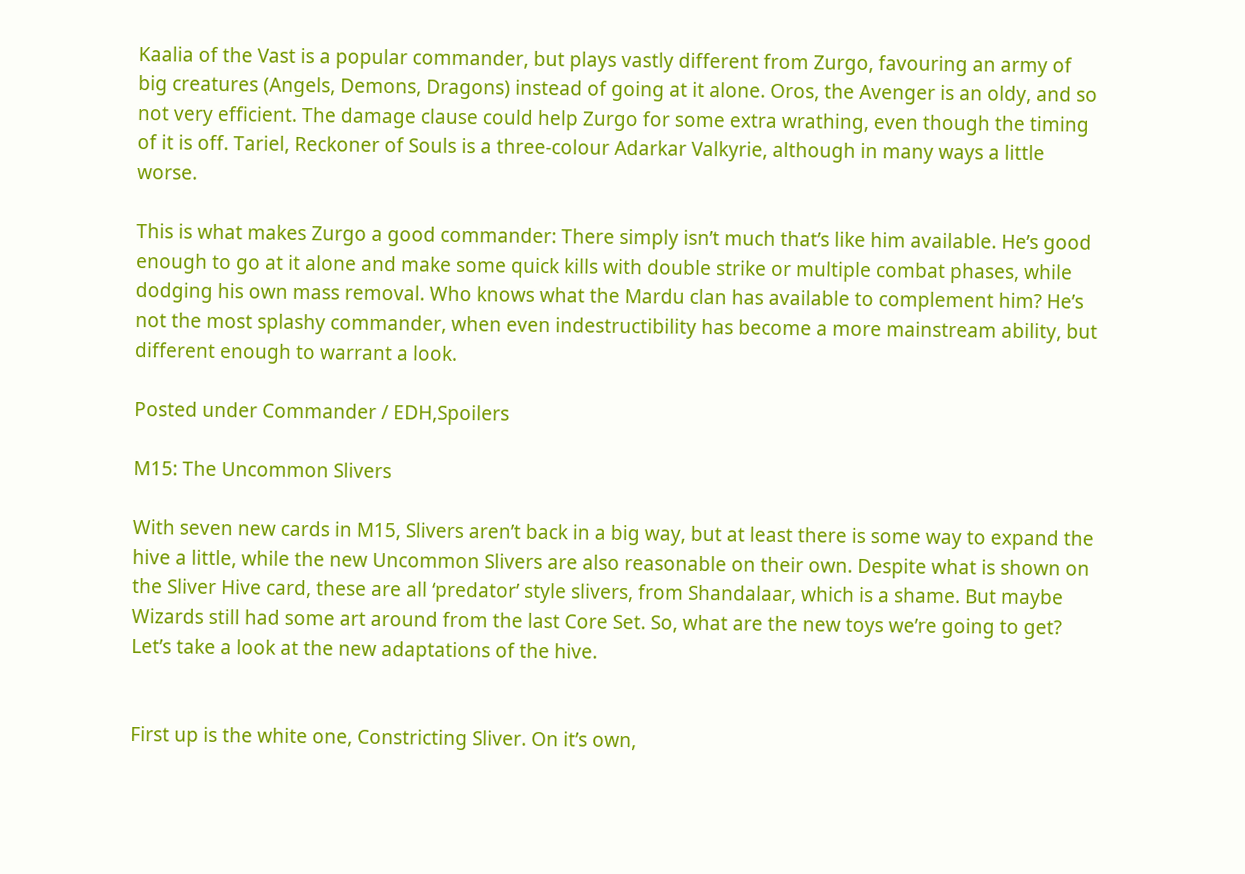Kaalia of the Vast is a popular commander, but plays vastly different from Zurgo, favouring an army of big creatures (Angels, Demons, Dragons) instead of going at it alone. Oros, the Avenger is an oldy, and so not very efficient. The damage clause could help Zurgo for some extra wrathing, even though the timing of it is off. Tariel, Reckoner of Souls is a three-colour Adarkar Valkyrie, although in many ways a little worse.

This is what makes Zurgo a good commander: There simply isn’t much that’s like him available. He’s good enough to go at it alone and make some quick kills with double strike or multiple combat phases, while dodging his own mass removal. Who knows what the Mardu clan has available to complement him? He’s not the most splashy commander, when even indestructibility has become a more mainstream ability, but different enough to warrant a look.

Posted under Commander / EDH,Spoilers

M15: The Uncommon Slivers

With seven new cards in M15, Slivers aren’t back in a big way, but at least there is some way to expand the hive a little, while the new Uncommon Slivers are also reasonable on their own. Despite what is shown on the Sliver Hive card, these are all ‘predator’ style slivers, from Shandalaar, which is a shame. But maybe Wizards still had some art around from the last Core Set. So, what are the new toys we’re going to get? Let’s take a look at the new adaptations of the hive.


First up is the white one, Constricting Sliver. On it’s own,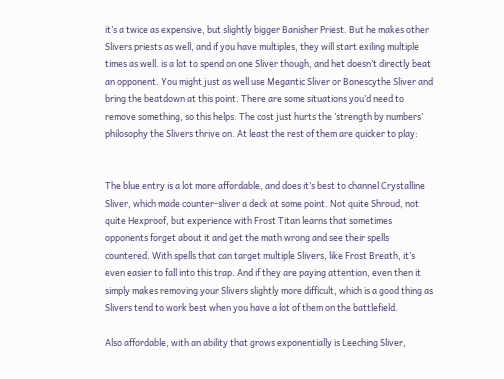it’s a twice as expensive, but slightly bigger Banisher Priest. But he makes other Slivers priests as well, and if you have multiples, they will start exiling multiple times as well. is a lot to spend on one Sliver though, and het doesn’t directly beat an opponent. You might just as well use Megantic Sliver or Bonescythe Sliver and bring the beatdown at this point. There are some situations you’d need to remove something, so this helps. The cost just hurts the ‘strength by numbers’ philosophy the Slivers thrive on. At least the rest of them are quicker to play:


The blue entry is a lot more affordable, and does it’s best to channel Crystalline Sliver, which made counter-sliver a deck at some point. Not quite Shroud, not quite Hexproof, but experience with Frost Titan learns that sometimes opponents forget about it and get the math wrong and see their spells countered. With spells that can target multiple Slivers, like Frost Breath, it’s even easier to fall into this trap. And if they are paying attention, even then it simply makes removing your Slivers slightly more difficult, which is a good thing as Slivers tend to work best when you have a lot of them on the battlefield.

Also affordable, with an ability that grows exponentially is Leeching Sliver,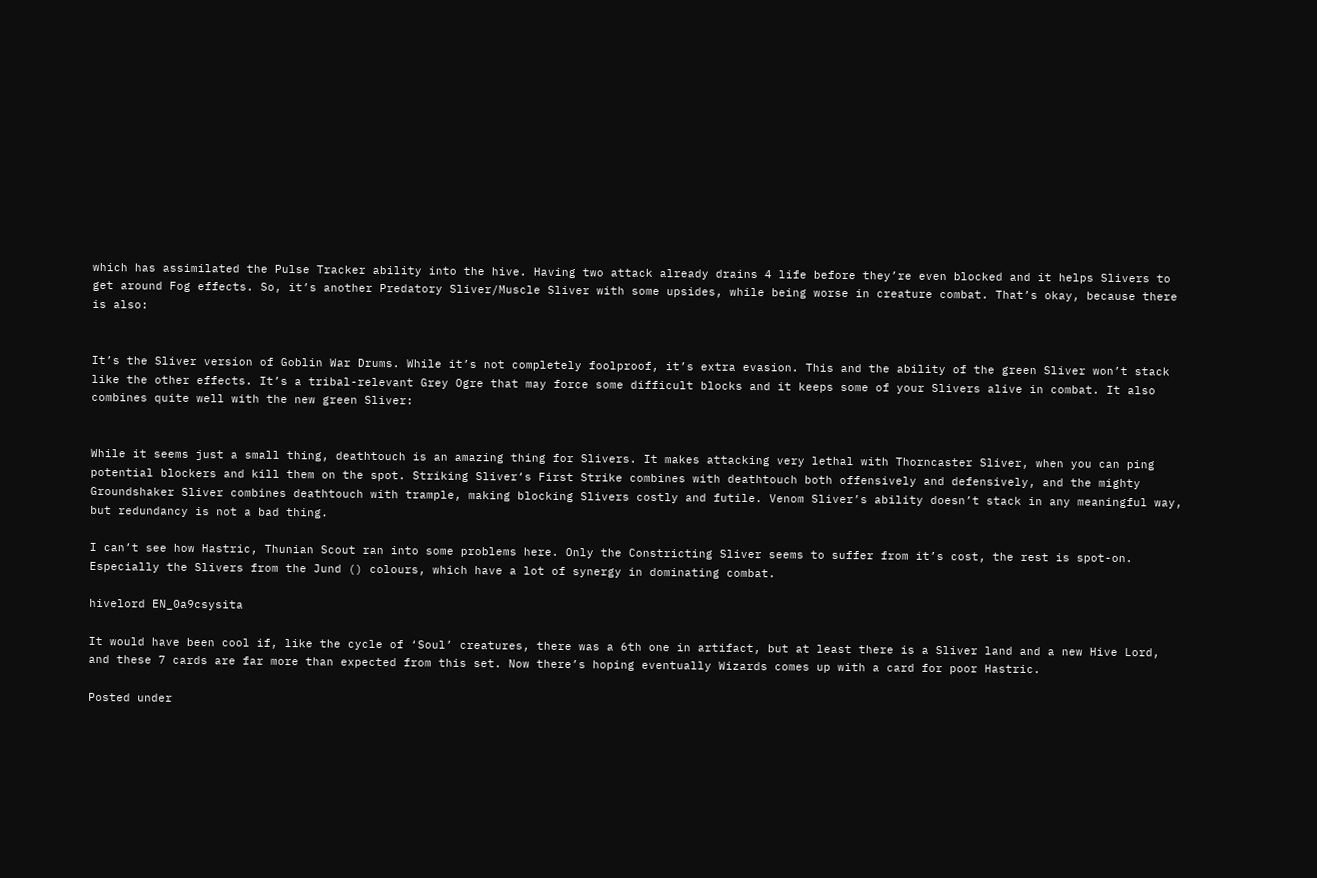which has assimilated the Pulse Tracker ability into the hive. Having two attack already drains 4 life before they’re even blocked and it helps Slivers to get around Fog effects. So, it’s another Predatory Sliver/Muscle Sliver with some upsides, while being worse in creature combat. That’s okay, because there is also:


It’s the Sliver version of Goblin War Drums. While it’s not completely foolproof, it’s extra evasion. This and the ability of the green Sliver won’t stack like the other effects. It’s a tribal-relevant Grey Ogre that may force some difficult blocks and it keeps some of your Slivers alive in combat. It also combines quite well with the new green Sliver:


While it seems just a small thing, deathtouch is an amazing thing for Slivers. It makes attacking very lethal with Thorncaster Sliver, when you can ping potential blockers and kill them on the spot. Striking Sliver‘s First Strike combines with deathtouch both offensively and defensively, and the mighty Groundshaker Sliver combines deathtouch with trample, making blocking Slivers costly and futile. Venom Sliver’s ability doesn’t stack in any meaningful way, but redundancy is not a bad thing.

I can’t see how Hastric, Thunian Scout ran into some problems here. Only the Constricting Sliver seems to suffer from it’s cost, the rest is spot-on. Especially the Slivers from the Jund () colours, which have a lot of synergy in dominating combat.

hivelord EN_0a9csysita

It would have been cool if, like the cycle of ‘Soul’ creatures, there was a 6th one in artifact, but at least there is a Sliver land and a new Hive Lord, and these 7 cards are far more than expected from this set. Now there’s hoping eventually Wizards comes up with a card for poor Hastric.

Posted under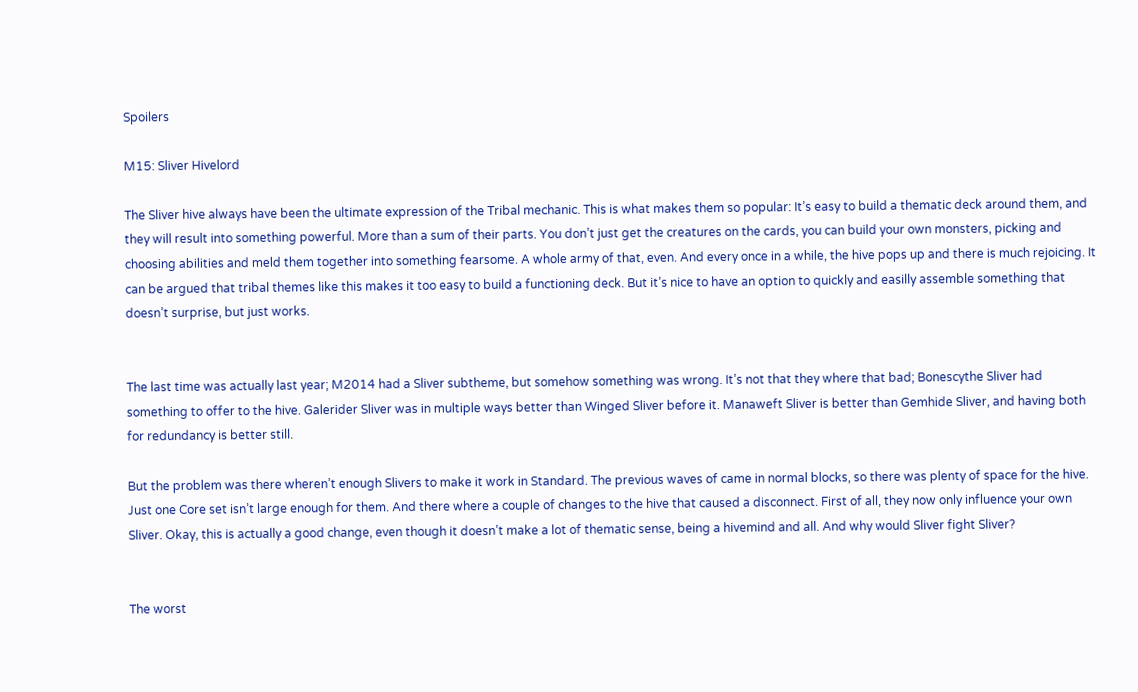Spoilers

M15: Sliver Hivelord

The Sliver hive always have been the ultimate expression of the Tribal mechanic. This is what makes them so popular: It’s easy to build a thematic deck around them, and they will result into something powerful. More than a sum of their parts. You don’t just get the creatures on the cards, you can build your own monsters, picking and choosing abilities and meld them together into something fearsome. A whole army of that, even. And every once in a while, the hive pops up and there is much rejoicing. It can be argued that tribal themes like this makes it too easy to build a functioning deck. But it’s nice to have an option to quickly and easilly assemble something that doesn’t surprise, but just works.


The last time was actually last year; M2014 had a Sliver subtheme, but somehow something was wrong. It’s not that they where that bad; Bonescythe Sliver had something to offer to the hive. Galerider Sliver was in multiple ways better than Winged Sliver before it. Manaweft Sliver is better than Gemhide Sliver, and having both for redundancy is better still.

But the problem was there wheren’t enough Slivers to make it work in Standard. The previous waves of came in normal blocks, so there was plenty of space for the hive. Just one Core set isn’t large enough for them. And there where a couple of changes to the hive that caused a disconnect. First of all, they now only influence your own Sliver. Okay, this is actually a good change, even though it doesn’t make a lot of thematic sense, being a hivemind and all. And why would Sliver fight Sliver?


The worst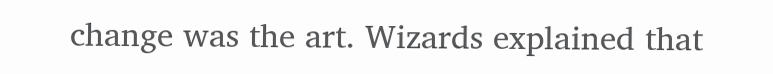change was the art. Wizards explained that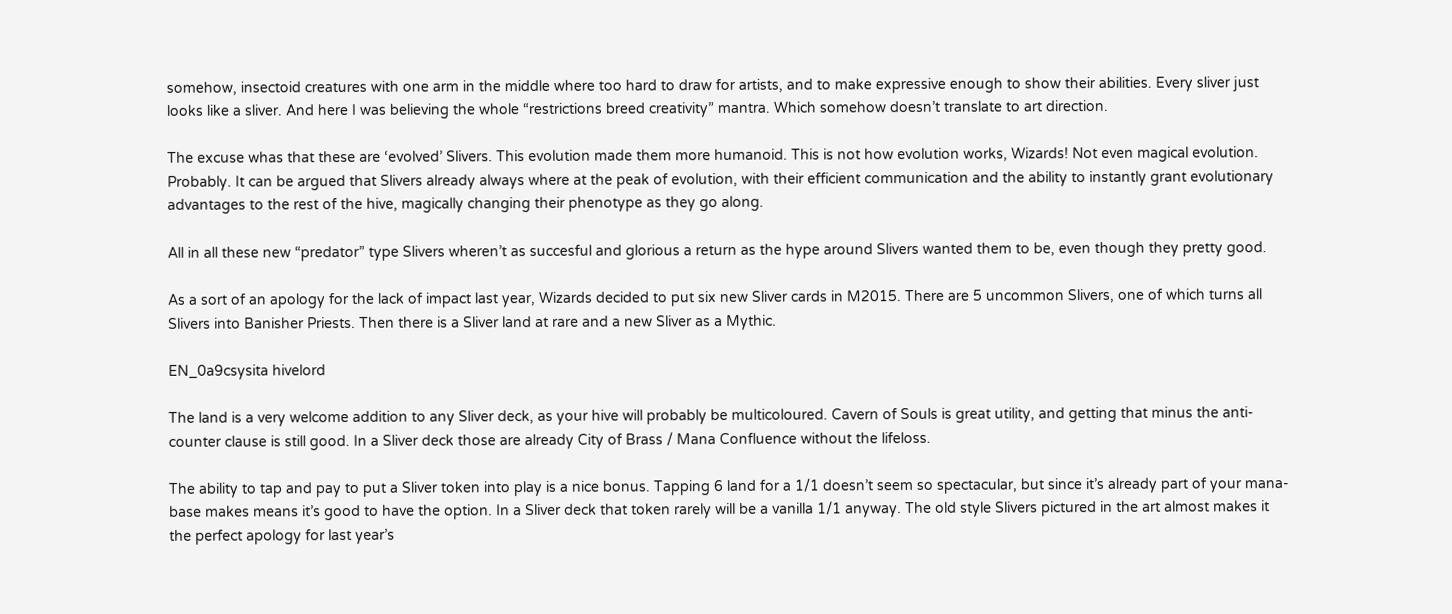somehow, insectoid creatures with one arm in the middle where too hard to draw for artists, and to make expressive enough to show their abilities. Every sliver just looks like a sliver. And here I was believing the whole “restrictions breed creativity” mantra. Which somehow doesn’t translate to art direction.

The excuse whas that these are ‘evolved’ Slivers. This evolution made them more humanoid. This is not how evolution works, Wizards! Not even magical evolution. Probably. It can be argued that Slivers already always where at the peak of evolution, with their efficient communication and the ability to instantly grant evolutionary advantages to the rest of the hive, magically changing their phenotype as they go along.

All in all these new “predator” type Slivers wheren’t as succesful and glorious a return as the hype around Slivers wanted them to be, even though they pretty good.

As a sort of an apology for the lack of impact last year, Wizards decided to put six new Sliver cards in M2015. There are 5 uncommon Slivers, one of which turns all Slivers into Banisher Priests. Then there is a Sliver land at rare and a new Sliver as a Mythic.

EN_0a9csysita hivelord

The land is a very welcome addition to any Sliver deck, as your hive will probably be multicoloured. Cavern of Souls is great utility, and getting that minus the anti-counter clause is still good. In a Sliver deck those are already City of Brass / Mana Confluence without the lifeloss.

The ability to tap and pay to put a Sliver token into play is a nice bonus. Tapping 6 land for a 1/1 doesn’t seem so spectacular, but since it’s already part of your mana-base makes means it’s good to have the option. In a Sliver deck that token rarely will be a vanilla 1/1 anyway. The old style Slivers pictured in the art almost makes it the perfect apology for last year’s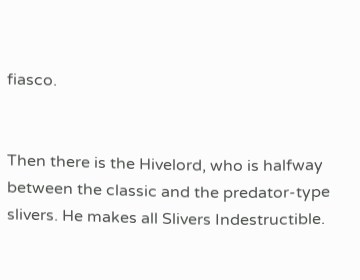fiasco.


Then there is the Hivelord, who is halfway between the classic and the predator-type slivers. He makes all Slivers Indestructible.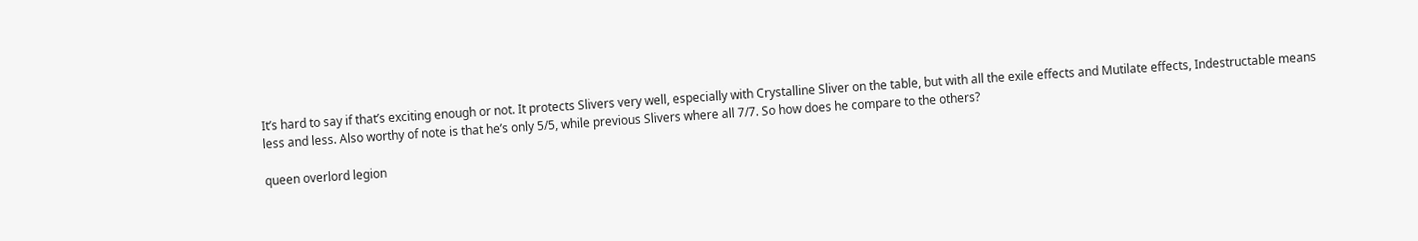It’s hard to say if that’s exciting enough or not. It protects Slivers very well, especially with Crystalline Sliver on the table, but with all the exile effects and Mutilate effects, Indestructable means less and less. Also worthy of note is that he’s only 5/5, while previous Slivers where all 7/7. So how does he compare to the others?

queen overlord legion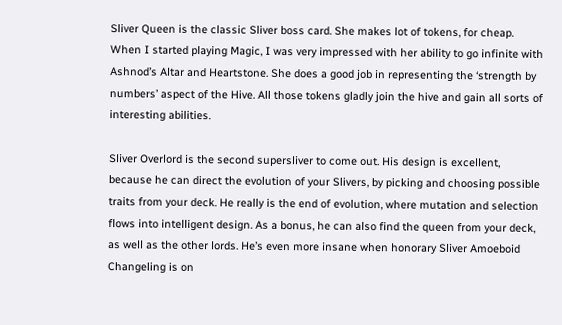Sliver Queen is the classic Sliver boss card. She makes lot of tokens, for cheap. When I started playing Magic, I was very impressed with her ability to go infinite with Ashnod’s Altar and Heartstone. She does a good job in representing the ‘strength by numbers’ aspect of the Hive. All those tokens gladly join the hive and gain all sorts of interesting abilities.

Sliver Overlord is the second supersliver to come out. His design is excellent, because he can direct the evolution of your Slivers, by picking and choosing possible traits from your deck. He really is the end of evolution, where mutation and selection flows into intelligent design. As a bonus, he can also find the queen from your deck, as well as the other lords. He’s even more insane when honorary Sliver Amoeboid Changeling is on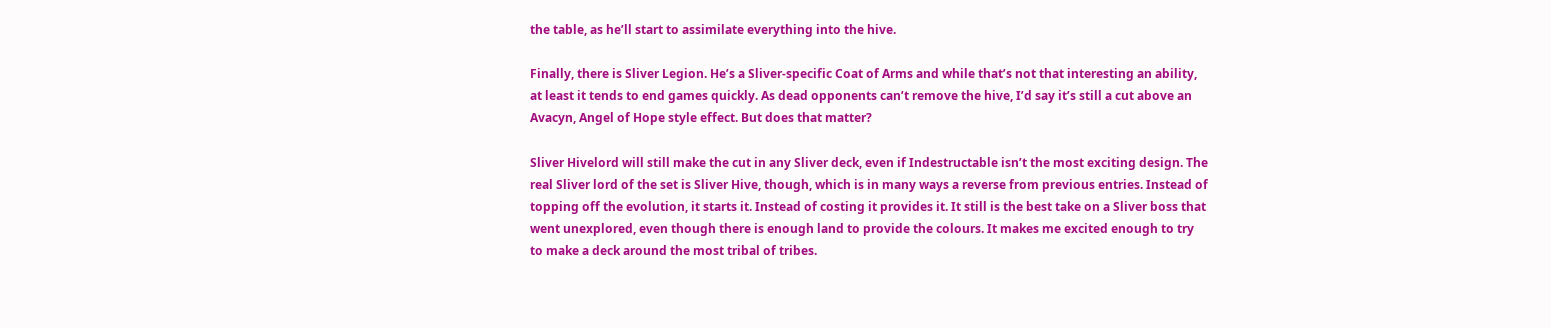the table, as he’ll start to assimilate everything into the hive.

Finally, there is Sliver Legion. He’s a Sliver-specific Coat of Arms and while that’s not that interesting an ability, at least it tends to end games quickly. As dead opponents can’t remove the hive, I’d say it’s still a cut above an Avacyn, Angel of Hope style effect. But does that matter?

Sliver Hivelord will still make the cut in any Sliver deck, even if Indestructable isn’t the most exciting design. The real Sliver lord of the set is Sliver Hive, though, which is in many ways a reverse from previous entries. Instead of topping off the evolution, it starts it. Instead of costing it provides it. It still is the best take on a Sliver boss that went unexplored, even though there is enough land to provide the colours. It makes me excited enough to try to make a deck around the most tribal of tribes.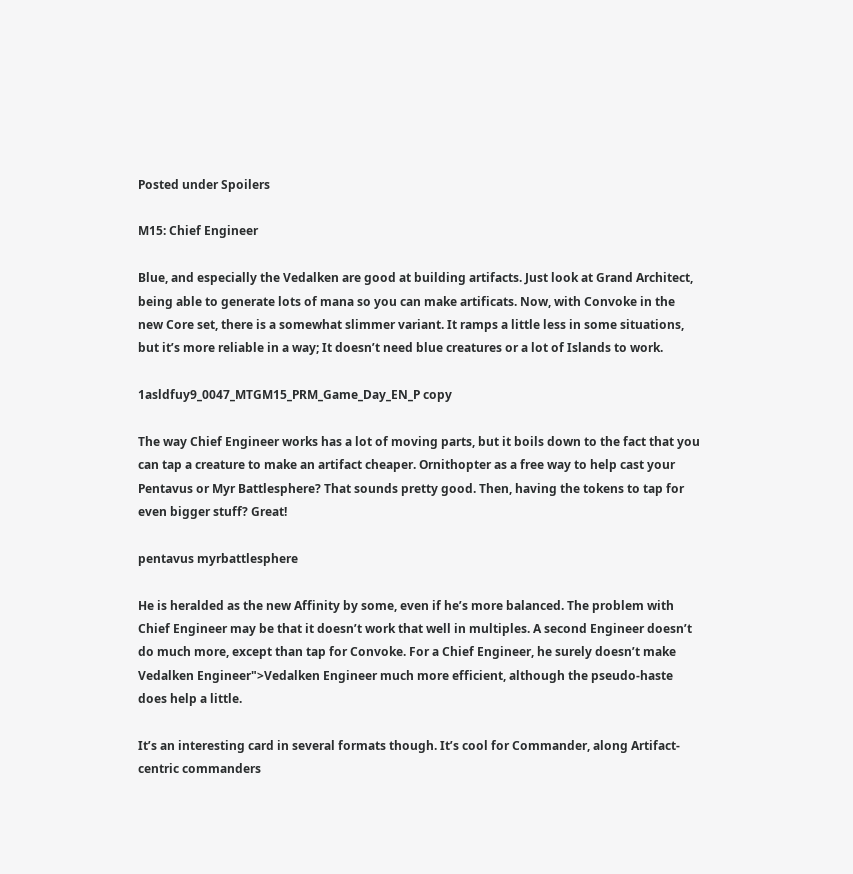Posted under Spoilers

M15: Chief Engineer

Blue, and especially the Vedalken are good at building artifacts. Just look at Grand Architect, being able to generate lots of mana so you can make artificats. Now, with Convoke in the new Core set, there is a somewhat slimmer variant. It ramps a little less in some situations, but it’s more reliable in a way; It doesn’t need blue creatures or a lot of Islands to work.

1asldfuy9_0047_MTGM15_PRM_Game_Day_EN_P copy

The way Chief Engineer works has a lot of moving parts, but it boils down to the fact that you can tap a creature to make an artifact cheaper. Ornithopter as a free way to help cast your Pentavus or Myr Battlesphere? That sounds pretty good. Then, having the tokens to tap for even bigger stuff? Great!

pentavus myrbattlesphere

He is heralded as the new Affinity by some, even if he’s more balanced. The problem with Chief Engineer may be that it doesn’t work that well in multiples. A second Engineer doesn’t do much more, except than tap for Convoke. For a Chief Engineer, he surely doesn’t make Vedalken Engineer">Vedalken Engineer much more efficient, although the pseudo-haste does help a little.

It’s an interesting card in several formats though. It’s cool for Commander, along Artifact-centric commanders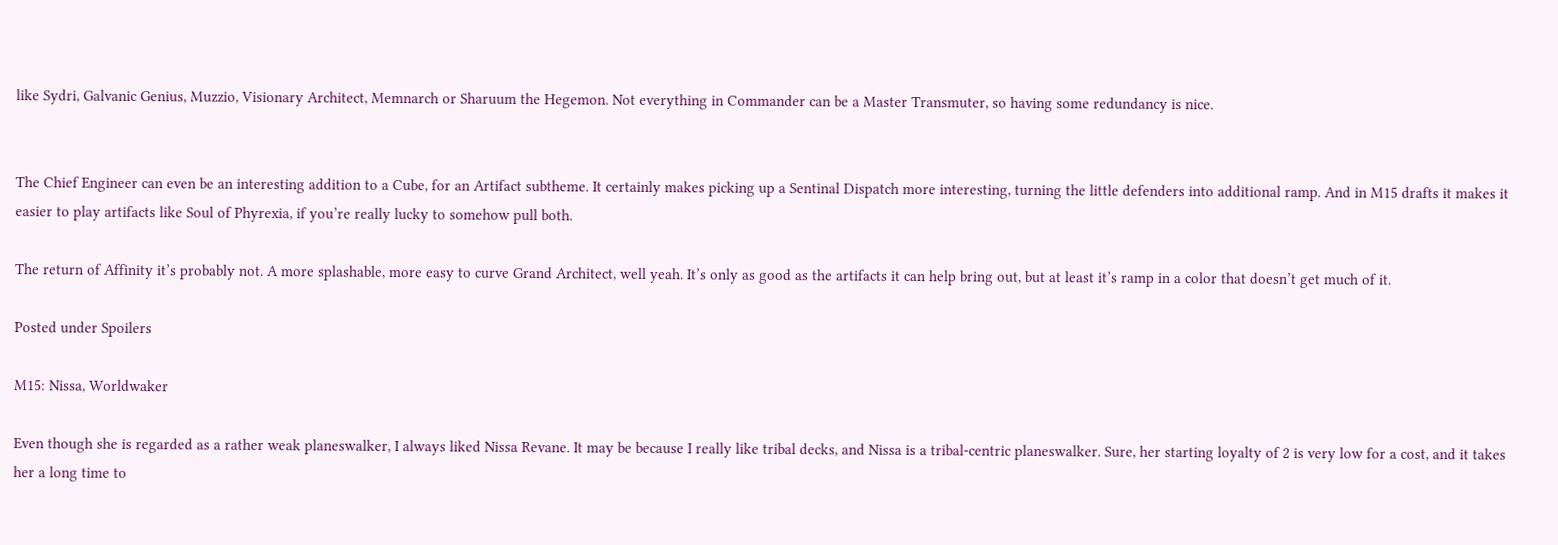like Sydri, Galvanic Genius, Muzzio, Visionary Architect, Memnarch or Sharuum the Hegemon. Not everything in Commander can be a Master Transmuter, so having some redundancy is nice.


The Chief Engineer can even be an interesting addition to a Cube, for an Artifact subtheme. It certainly makes picking up a Sentinal Dispatch more interesting, turning the little defenders into additional ramp. And in M15 drafts it makes it easier to play artifacts like Soul of Phyrexia, if you’re really lucky to somehow pull both.

The return of Affinity it’s probably not. A more splashable, more easy to curve Grand Architect, well yeah. It’s only as good as the artifacts it can help bring out, but at least it’s ramp in a color that doesn’t get much of it.

Posted under Spoilers

M15: Nissa, Worldwaker

Even though she is regarded as a rather weak planeswalker, I always liked Nissa Revane. It may be because I really like tribal decks, and Nissa is a tribal-centric planeswalker. Sure, her starting loyalty of 2 is very low for a cost, and it takes her a long time to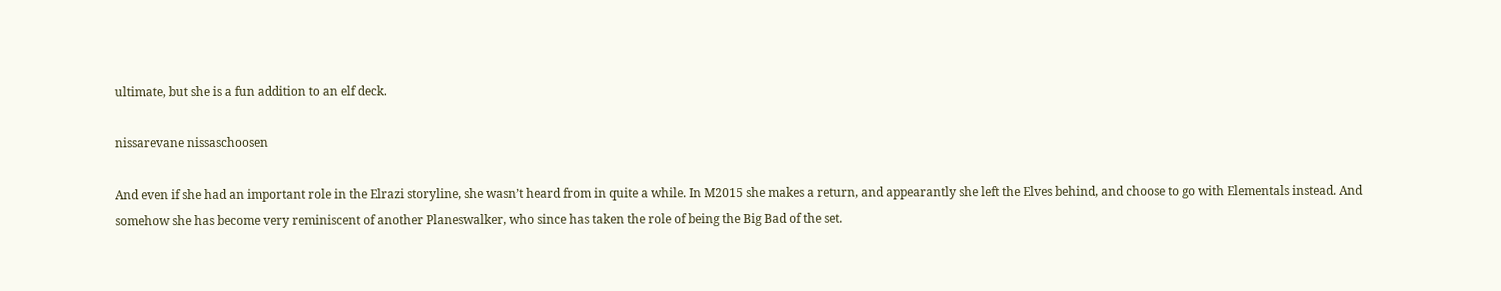ultimate, but she is a fun addition to an elf deck.

nissarevane nissaschoosen

And even if she had an important role in the Elrazi storyline, she wasn’t heard from in quite a while. In M2015 she makes a return, and appearantly she left the Elves behind, and choose to go with Elementals instead. And somehow she has become very reminiscent of another Planeswalker, who since has taken the role of being the Big Bad of the set.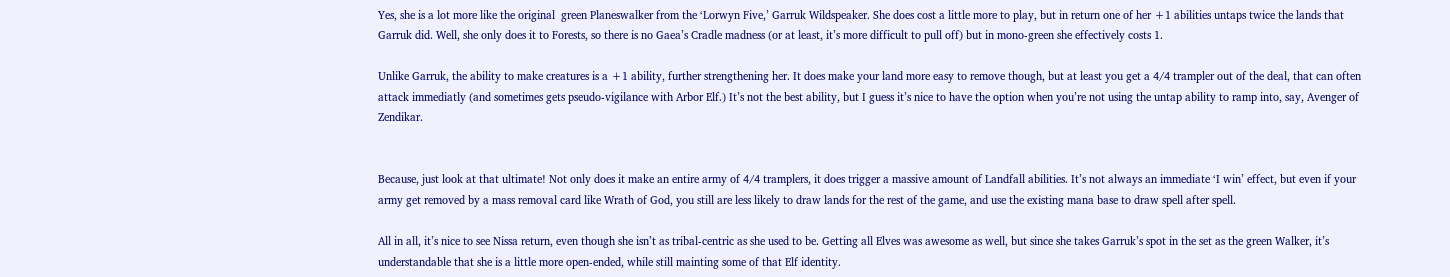Yes, she is a lot more like the original  green Planeswalker from the ‘Lorwyn Five,’ Garruk Wildspeaker. She does cost a little more to play, but in return one of her +1 abilities untaps twice the lands that Garruk did. Well, she only does it to Forests, so there is no Gaea’s Cradle madness (or at least, it’s more difficult to pull off) but in mono-green she effectively costs 1.

Unlike Garruk, the ability to make creatures is a +1 ability, further strengthening her. It does make your land more easy to remove though, but at least you get a 4/4 trampler out of the deal, that can often attack immediatly (and sometimes gets pseudo-vigilance with Arbor Elf.) It’s not the best ability, but I guess it’s nice to have the option when you’re not using the untap ability to ramp into, say, Avenger of Zendikar.


Because, just look at that ultimate! Not only does it make an entire army of 4/4 tramplers, it does trigger a massive amount of Landfall abilities. It’s not always an immediate ‘I win’ effect, but even if your army get removed by a mass removal card like Wrath of God, you still are less likely to draw lands for the rest of the game, and use the existing mana base to draw spell after spell.

All in all, it’s nice to see Nissa return, even though she isn’t as tribal-centric as she used to be. Getting all Elves was awesome as well, but since she takes Garruk’s spot in the set as the green Walker, it’s understandable that she is a little more open-ended, while still mainting some of that Elf identity.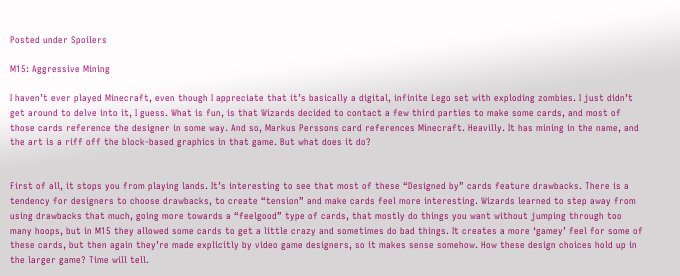Posted under Spoilers

M15: Aggressive Mining

I haven’t ever played Minecraft, even though I appreciate that it’s basically a digital, infinite Lego set with exploding zombies. I just didn’t get around to delve into it, I guess. What is fun, is that Wizards decided to contact a few third parties to make some cards, and most of those cards reference the designer in some way. And so, Markus Perssons card references Minecraft. Heavilly. It has mining in the name, and the art is a riff off the block-based graphics in that game. But what does it do?


First of all, it stops you from playing lands. It’s interesting to see that most of these “Designed by” cards feature drawbacks. There is a tendency for designers to choose drawbacks, to create “tension” and make cards feel more interesting. Wizards learned to step away from using drawbacks that much, going more towards a “feelgood” type of cards, that mostly do things you want without jumping through too many hoops, but in M15 they allowed some cards to get a little crazy and sometimes do bad things. It creates a more ‘gamey’ feel for some of these cards, but then again they’re made explicitly by video game designers, so it makes sense somehow. How these design choices hold up in the larger game? Time will tell.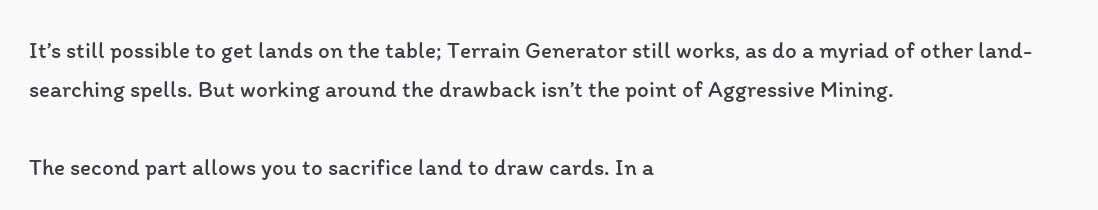It’s still possible to get lands on the table; Terrain Generator still works, as do a myriad of other land-searching spells. But working around the drawback isn’t the point of Aggressive Mining.

The second part allows you to sacrifice land to draw cards. In a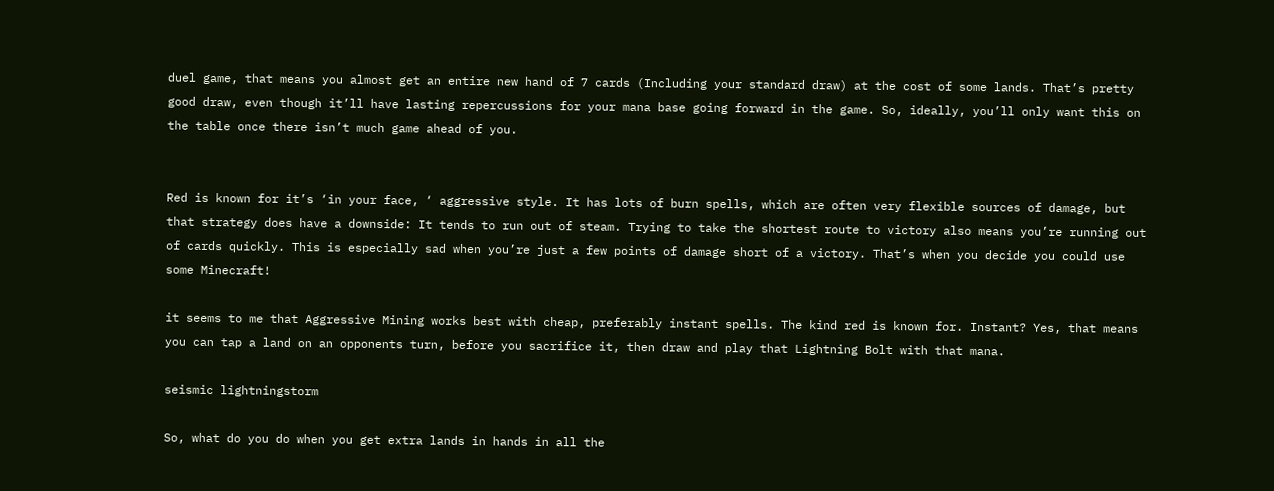duel game, that means you almost get an entire new hand of 7 cards (Including your standard draw) at the cost of some lands. That’s pretty good draw, even though it’ll have lasting repercussions for your mana base going forward in the game. So, ideally, you’ll only want this on the table once there isn’t much game ahead of you.


Red is known for it’s ‘in your face, ‘ aggressive style. It has lots of burn spells, which are often very flexible sources of damage, but that strategy does have a downside: It tends to run out of steam. Trying to take the shortest route to victory also means you’re running out of cards quickly. This is especially sad when you’re just a few points of damage short of a victory. That’s when you decide you could use some Minecraft!

it seems to me that Aggressive Mining works best with cheap, preferably instant spells. The kind red is known for. Instant? Yes, that means you can tap a land on an opponents turn, before you sacrifice it, then draw and play that Lightning Bolt with that mana.

seismic lightningstorm

So, what do you do when you get extra lands in hands in all the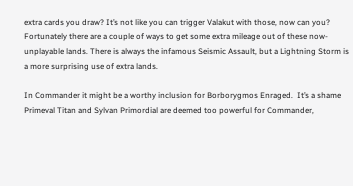extra cards you draw? It’s not like you can trigger Valakut with those, now can you? Fortunately there are a couple of ways to get some extra mileage out of these now-unplayable lands. There is always the infamous Seismic Assault, but a Lightning Storm is a more surprising use of extra lands.

In Commander it might be a worthy inclusion for Borborygmos Enraged.  It’s a shame Primeval Titan and Sylvan Primordial are deemed too powerful for Commander,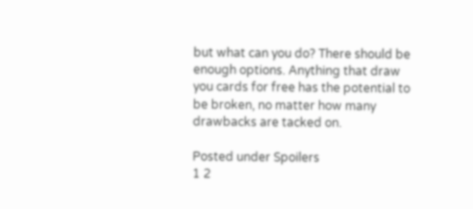but what can you do? There should be enough options. Anything that draw you cards for free has the potential to be broken, no matter how many drawbacks are tacked on.

Posted under Spoilers
1 2